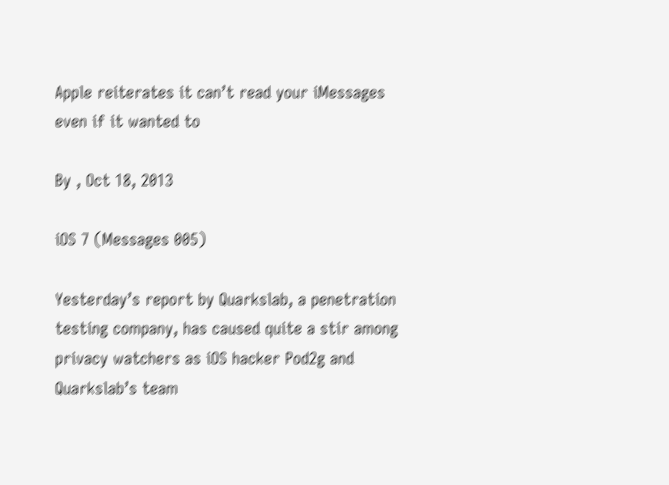Apple reiterates it can’t read your iMessages even if it wanted to

By , Oct 18, 2013

iOS 7 (Messages 005)

Yesterday’s report by Quarkslab, a penetration testing company, has caused quite a stir among privacy watchers as iOS hacker Pod2g and Quarkslab’s team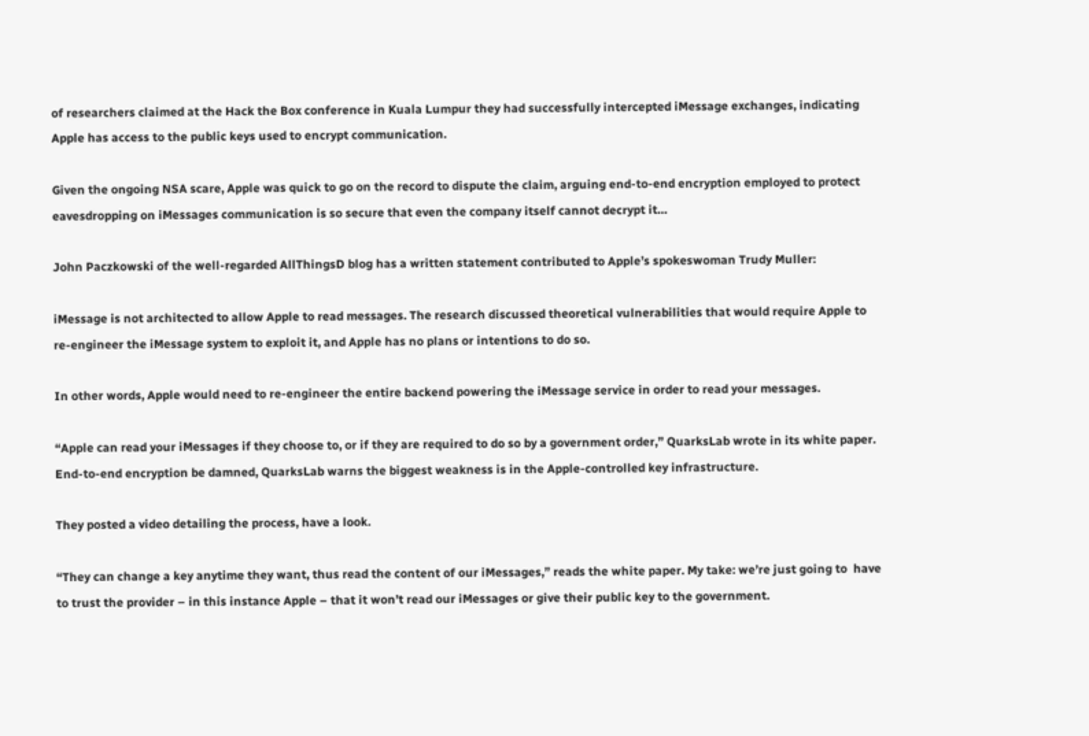of researchers claimed at the Hack the Box conference in Kuala Lumpur they had successfully intercepted iMessage exchanges, indicating Apple has access to the public keys used to encrypt communication.

Given the ongoing NSA scare, Apple was quick to go on the record to dispute the claim, arguing end-to-end encryption employed to protect eavesdropping on iMessages communication is so secure that even the company itself cannot decrypt it…

John Paczkowski of the well-regarded AllThingsD blog has a written statement contributed to Apple’s spokeswoman Trudy Muller:

iMessage is not architected to allow Apple to read messages. The research discussed theoretical vulnerabilities that would require Apple to re-engineer the iMessage system to exploit it, and Apple has no plans or intentions to do so.

In other words, Apple would need to re-engineer the entire backend powering the iMessage service in order to read your messages.

“Apple can read your iMessages if they choose to, or if they are required to do so by a government order,” QuarksLab wrote in its white paper. End-to-end encryption be damned, QuarksLab warns the biggest weakness is in the Apple-controlled key infrastructure.

They posted a video detailing the process, have a look.

“They can change a key anytime they want, thus read the content of our iMessages,” reads the white paper. My take: we’re just going to  have to trust the provider – in this instance Apple – that it won’t read our iMessages or give their public key to the government.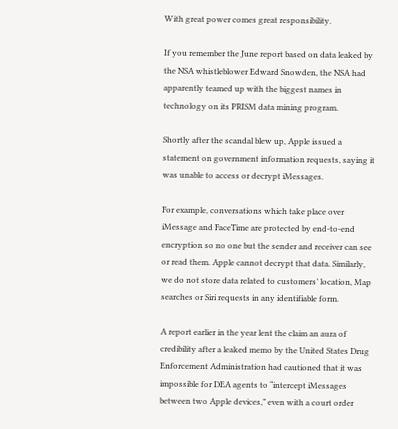With great power comes great responsibility.

If you remember the June report based on data leaked by the NSA whistleblower Edward Snowden, the NSA had apparently teamed up with the biggest names in technology on its PRISM data mining program.

Shortly after the scandal blew up, Apple issued a statement on government information requests, saying it was unable to access or decrypt iMessages.

For example, conversations which take place over iMessage and FaceTime are protected by end-to-end encryption so no one but the sender and receiver can see or read them. Apple cannot decrypt that data. Similarly, we do not store data related to customers’ location, Map searches or Siri requests in any identifiable form.

A report earlier in the year lent the claim an aura of credibility after a leaked memo by the United States Drug Enforcement Administration had cautioned that it was impossible for DEA agents to “intercept iMessages between two Apple devices,” even with a court order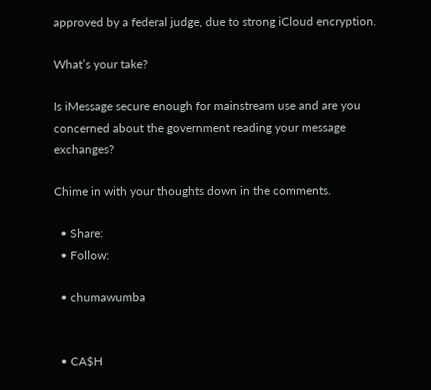approved by a federal judge, due to strong iCloud encryption.

What’s your take?

Is iMessage secure enough for mainstream use and are you concerned about the government reading your message exchanges?

Chime in with your thoughts down in the comments.

  • Share:
  • Follow:

  • chumawumba


  • CA$H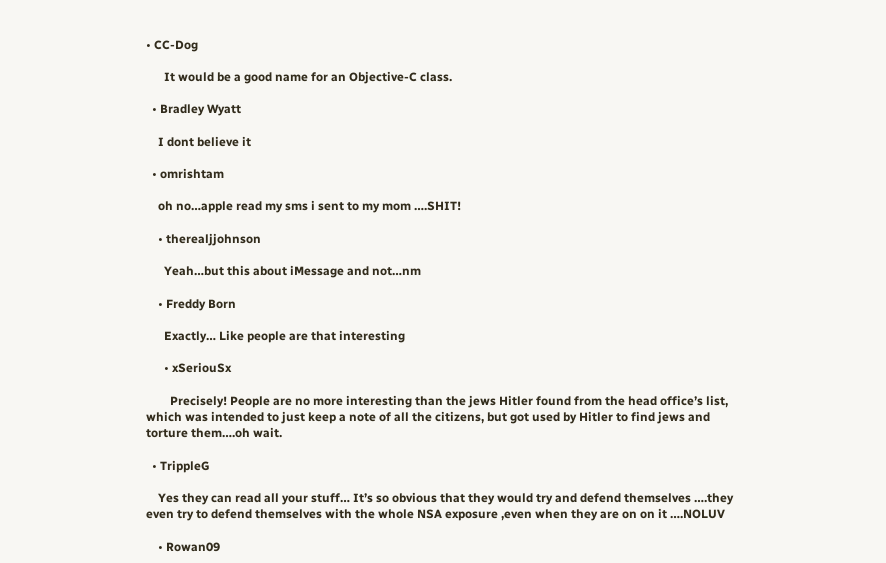• CC-Dog

      It would be a good name for an Objective-C class.

  • Bradley Wyatt

    I dont believe it

  • omrishtam

    oh no…apple read my sms i sent to my mom ….SHIT!

    • therealjjohnson

      Yeah…but this about iMessage and not…nm

    • Freddy Born

      Exactly… Like people are that interesting

      • xSeriouSx

        Precisely! People are no more interesting than the jews Hitler found from the head office’s list, which was intended to just keep a note of all the citizens, but got used by Hitler to find jews and torture them….oh wait.

  • TrippleG

    Yes they can read all your stuff… It’s so obvious that they would try and defend themselves ….they even try to defend themselves with the whole NSA exposure ,even when they are on on it ….NOLUV

    • Rowan09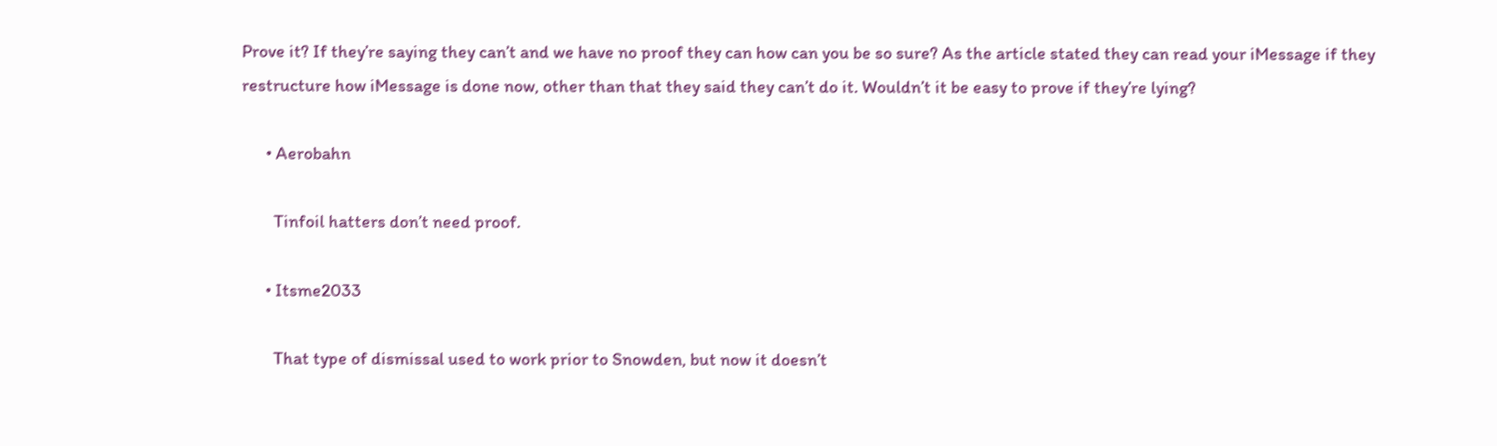Prove it? If they’re saying they can’t and we have no proof they can how can you be so sure? As the article stated they can read your iMessage if they restructure how iMessage is done now, other than that they said they can’t do it. Wouldn’t it be easy to prove if they’re lying?

      • Aerobahn

        Tinfoil hatters don’t need proof.

      • Itsme2033

        That type of dismissal used to work prior to Snowden, but now it doesn’t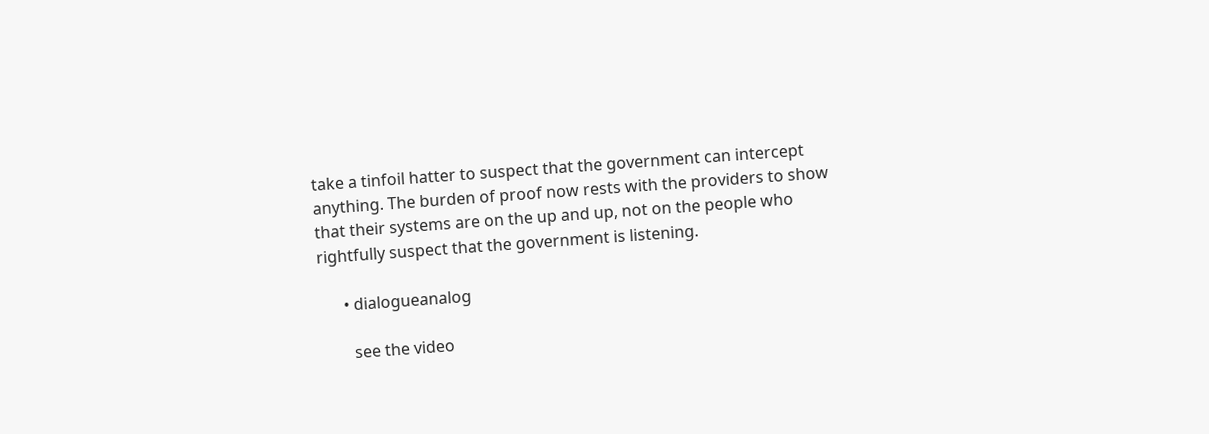take a tinfoil hatter to suspect that the government can intercept anything. The burden of proof now rests with the providers to show that their systems are on the up and up, not on the people who rightfully suspect that the government is listening.

      • dialogueanalog

        see the video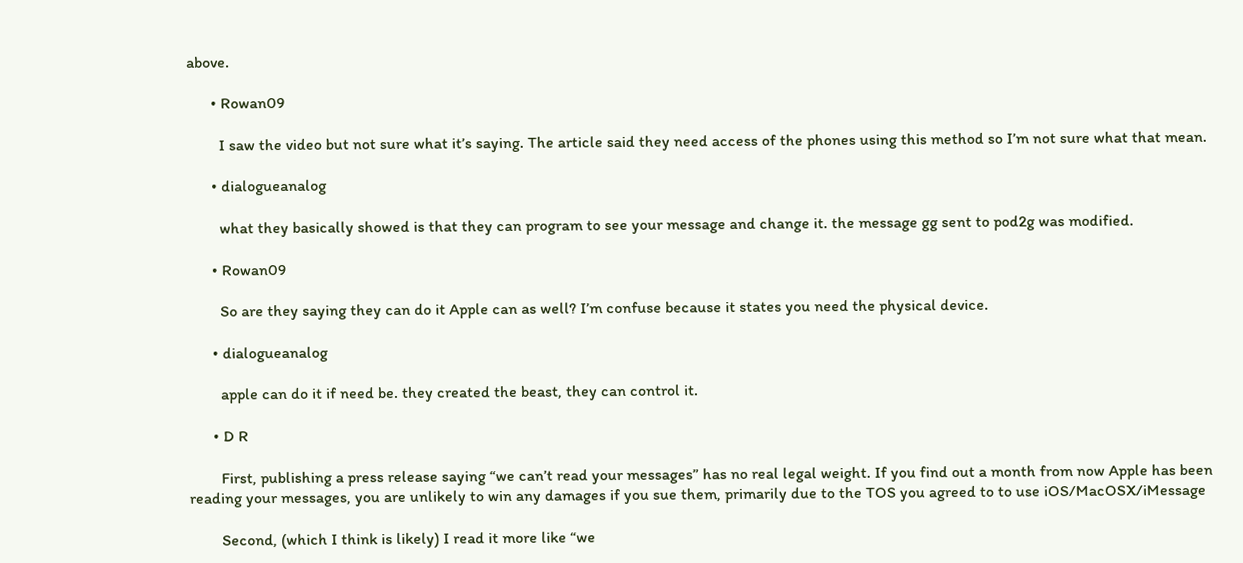above.

      • Rowan09

        I saw the video but not sure what it’s saying. The article said they need access of the phones using this method so I’m not sure what that mean.

      • dialogueanalog

        what they basically showed is that they can program to see your message and change it. the message gg sent to pod2g was modified.

      • Rowan09

        So are they saying they can do it Apple can as well? I’m confuse because it states you need the physical device.

      • dialogueanalog

        apple can do it if need be. they created the beast, they can control it.

      • D R

        First, publishing a press release saying “we can’t read your messages” has no real legal weight. If you find out a month from now Apple has been reading your messages, you are unlikely to win any damages if you sue them, primarily due to the TOS you agreed to to use iOS/MacOSX/iMessage

        Second, (which I think is likely) I read it more like “we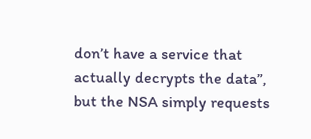don’t have a service that actually decrypts the data”, but the NSA simply requests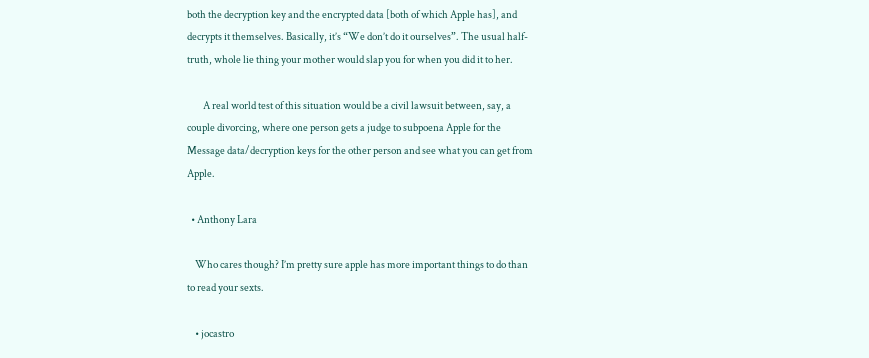both the decryption key and the encrypted data [both of which Apple has], and decrypts it themselves. Basically, it’s “We don’t do it ourselves”. The usual half-truth, whole lie thing your mother would slap you for when you did it to her.

        A real world test of this situation would be a civil lawsuit between, say, a couple divorcing, where one person gets a judge to subpoena Apple for the Message data/decryption keys for the other person and see what you can get from Apple.

  • Anthony Lara

    Who cares though? I’m pretty sure apple has more important things to do than to read your sexts.

    • jocastro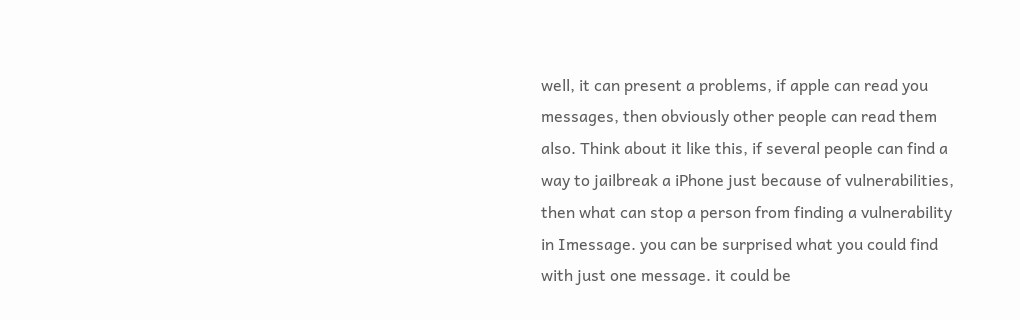well, it can present a problems, if apple can read you messages, then obviously other people can read them also. Think about it like this, if several people can find a way to jailbreak a iPhone just because of vulnerabilities, then what can stop a person from finding a vulnerability in Imessage. you can be surprised what you could find with just one message. it could be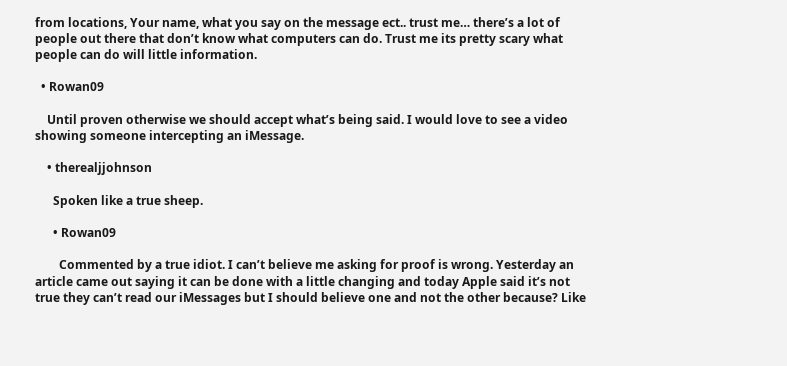from locations, Your name, what you say on the message ect.. trust me… there’s a lot of people out there that don’t know what computers can do. Trust me its pretty scary what people can do will little information.

  • Rowan09

    Until proven otherwise we should accept what’s being said. I would love to see a video showing someone intercepting an iMessage.

    • therealjjohnson

      Spoken like a true sheep.

      • Rowan09

        Commented by a true idiot. I can’t believe me asking for proof is wrong. Yesterday an article came out saying it can be done with a little changing and today Apple said it’s not true they can’t read our iMessages but I should believe one and not the other because? Like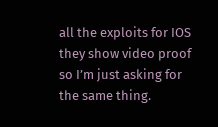all the exploits for IOS they show video proof so I’m just asking for the same thing.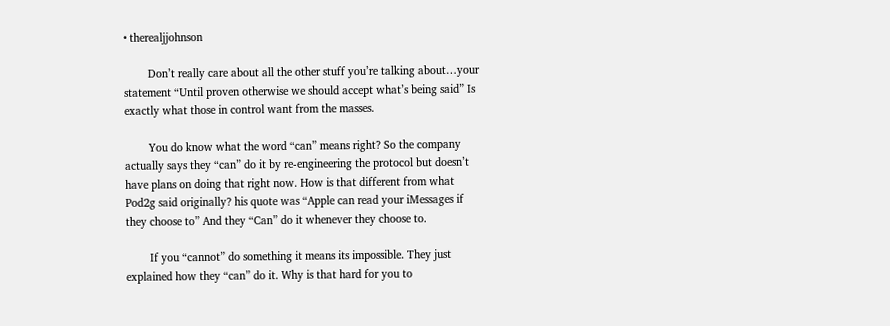• therealjjohnson

        Don’t really care about all the other stuff you’re talking about…your statement “Until proven otherwise we should accept what’s being said” Is exactly what those in control want from the masses.

        You do know what the word “can” means right? So the company actually says they “can” do it by re-engineering the protocol but doesn’t have plans on doing that right now. How is that different from what Pod2g said originally? his quote was “Apple can read your iMessages if they choose to” And they “Can” do it whenever they choose to.

        If you “cannot” do something it means its impossible. They just explained how they “can” do it. Why is that hard for you to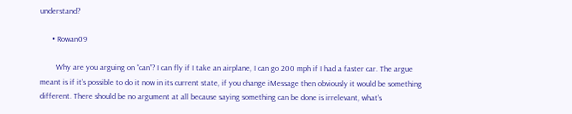understand?

      • Rowan09

        Why are you arguing on “can”? I can fly if I take an airplane, I can go 200 mph if I had a faster car. The argue meant is if it’s possible to do it now in its current state, if you change iMessage then obviously it would be something different. There should be no argument at all because saying something can be done is irrelevant, what’s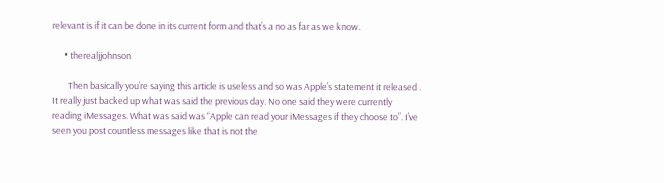relevant is if it can be done in its current form and that’s a no as far as we know.

      • therealjjohnson

        Then basically you’re saying this article is useless and so was Apple’s statement it released . It really just backed up what was said the previous day. No one said they were currently reading iMessages. What was said was “Apple can read your iMessages if they choose to”. I’ve seen you post countless messages like that is not the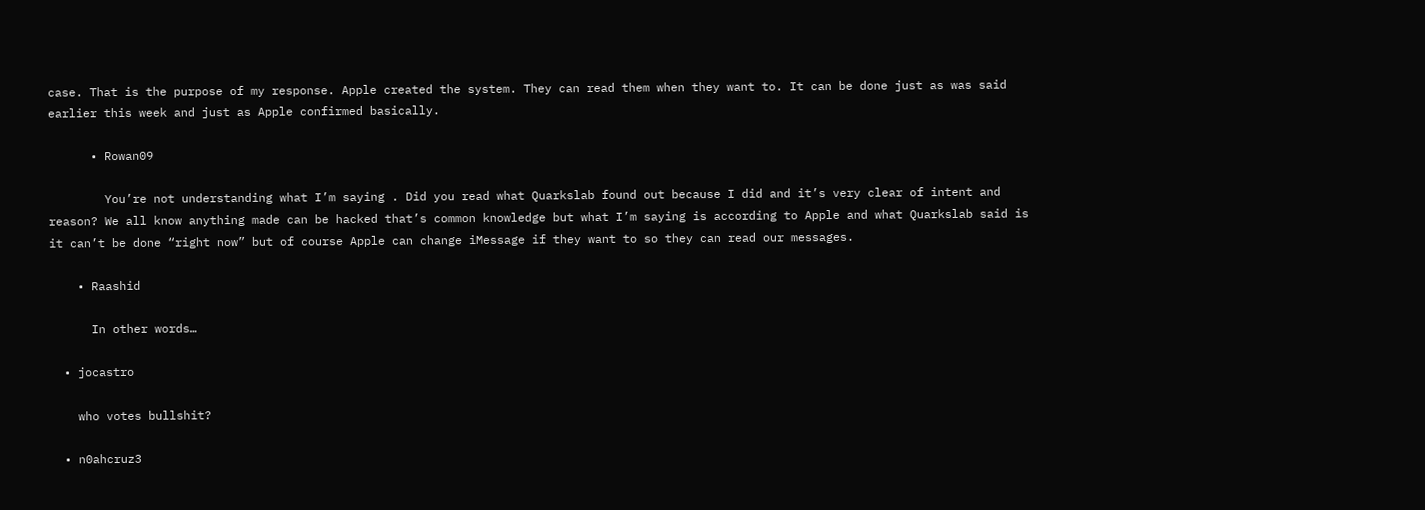case. That is the purpose of my response. Apple created the system. They can read them when they want to. It can be done just as was said earlier this week and just as Apple confirmed basically.

      • Rowan09

        You’re not understanding what I’m saying . Did you read what Quarkslab found out because I did and it’s very clear of intent and reason? We all know anything made can be hacked that’s common knowledge but what I’m saying is according to Apple and what Quarkslab said is it can’t be done “right now” but of course Apple can change iMessage if they want to so they can read our messages.

    • Raashid

      In other words…

  • jocastro

    who votes bullshit?

  • n0ahcruz3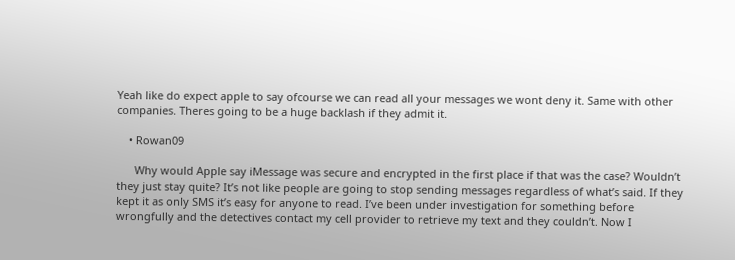Yeah like do expect apple to say ofcourse we can read all your messages we wont deny it. Same with other companies. Theres going to be a huge backlash if they admit it.

    • Rowan09

      Why would Apple say iMessage was secure and encrypted in the first place if that was the case? Wouldn’t they just stay quite? It’s not like people are going to stop sending messages regardless of what’s said. If they kept it as only SMS it’s easy for anyone to read. I’ve been under investigation for something before wrongfully and the detectives contact my cell provider to retrieve my text and they couldn’t. Now I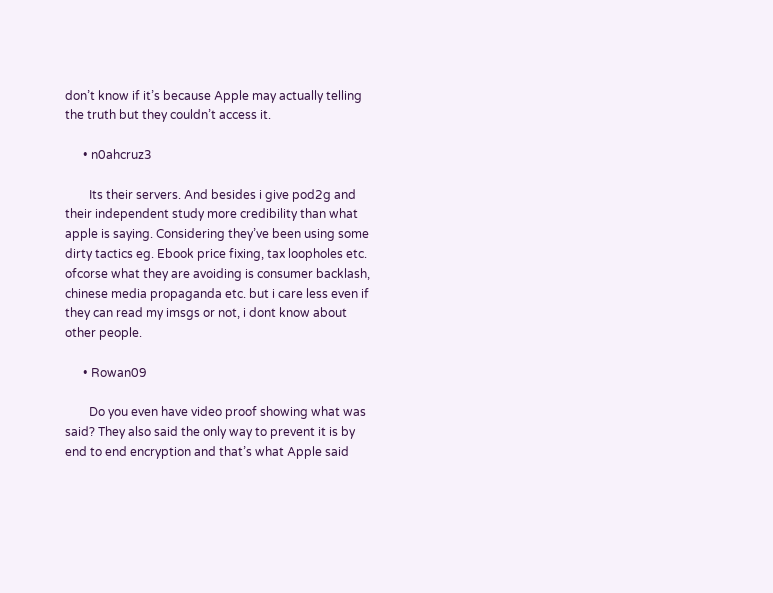don’t know if it’s because Apple may actually telling the truth but they couldn’t access it.

      • n0ahcruz3

        Its their servers. And besides i give pod2g and their independent study more credibility than what apple is saying. Considering they’ve been using some dirty tactics eg. Ebook price fixing, tax loopholes etc. ofcorse what they are avoiding is consumer backlash, chinese media propaganda etc. but i care less even if they can read my imsgs or not, i dont know about other people.

      • Rowan09

        Do you even have video proof showing what was said? They also said the only way to prevent it is by end to end encryption and that’s what Apple said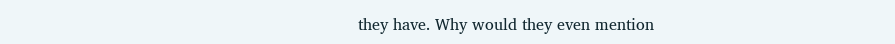they have. Why would they even mention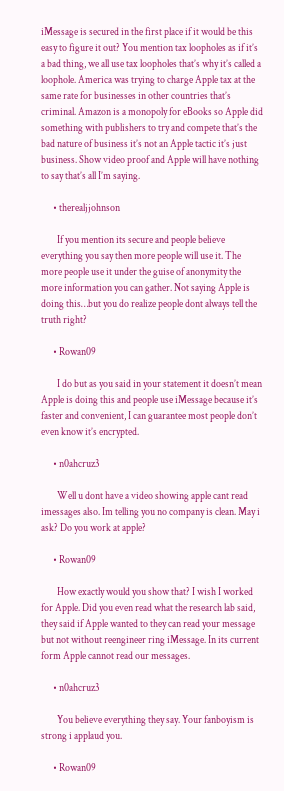iMessage is secured in the first place if it would be this easy to figure it out? You mention tax loopholes as if it’s a bad thing, we all use tax loopholes that’s why it’s called a loophole. America was trying to charge Apple tax at the same rate for businesses in other countries that’s criminal. Amazon is a monopoly for eBooks so Apple did something with publishers to try and compete that’s the bad nature of business it’s not an Apple tactic it’s just business. Show video proof and Apple will have nothing to say that’s all I’m saying.

      • therealjjohnson

        If you mention its secure and people believe everything you say then more people will use it. The more people use it under the guise of anonymity the more information you can gather. Not saying Apple is doing this…but you do realize people dont always tell the truth right?

      • Rowan09

        I do but as you said in your statement it doesn’t mean Apple is doing this and people use iMessage because it’s faster and convenient, I can guarantee most people don’t even know it’s encrypted.

      • n0ahcruz3

        Well u dont have a video showing apple cant read imessages also. Im telling you no company is clean. May i ask? Do you work at apple?

      • Rowan09

        How exactly would you show that? I wish I worked for Apple. Did you even read what the research lab said, they said if Apple wanted to they can read your message but not without reengineer ring iMessage. In its current form Apple cannot read our messages.

      • n0ahcruz3

        You believe everything they say. Your fanboyism is strong i applaud you.

      • Rowan09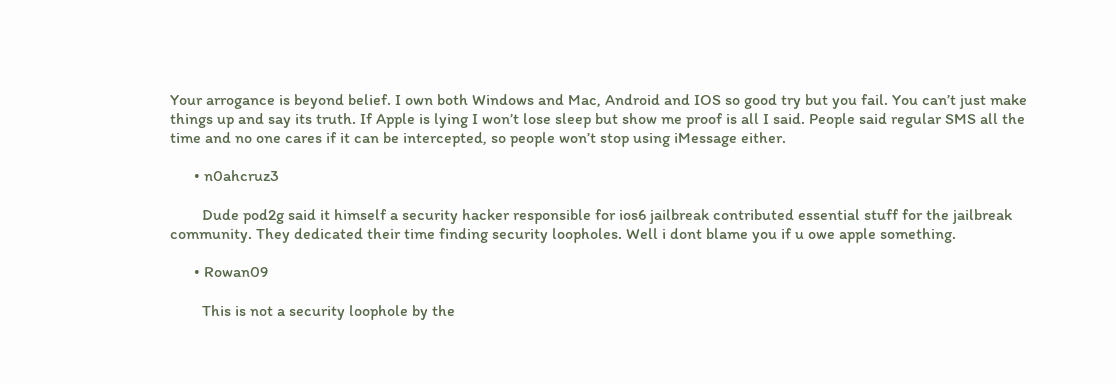Your arrogance is beyond belief. I own both Windows and Mac, Android and IOS so good try but you fail. You can’t just make things up and say its truth. If Apple is lying I won’t lose sleep but show me proof is all I said. People said regular SMS all the time and no one cares if it can be intercepted, so people won’t stop using iMessage either.

      • n0ahcruz3

        Dude pod2g said it himself a security hacker responsible for ios6 jailbreak contributed essential stuff for the jailbreak community. They dedicated their time finding security loopholes. Well i dont blame you if u owe apple something.

      • Rowan09

        This is not a security loophole by the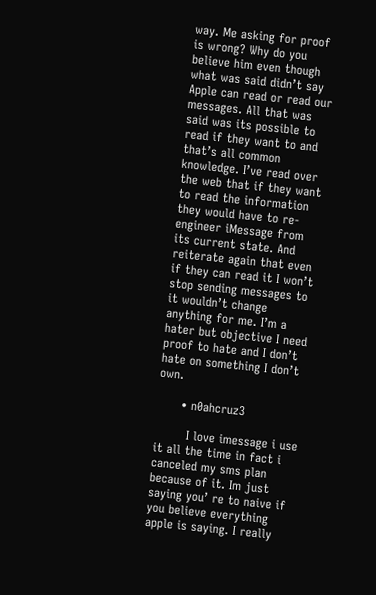way. Me asking for proof is wrong? Why do you believe him even though what was said didn’t say Apple can read or read our messages. All that was said was its possible to read if they want to and that’s all common knowledge. I’ve read over the web that if they want to read the information they would have to re-engineer iMessage from its current state. And reiterate again that even if they can read it I won’t stop sending messages to it wouldn’t change anything for me. I’m a hater but objective I need proof to hate and I don’t hate on something I don’t own.

      • n0ahcruz3

        I love imessage i use it all the time in fact i canceled my sms plan because of it. Im just saying you’ re to naive if you believe everything apple is saying. I really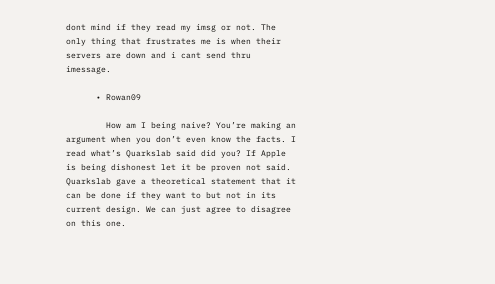dont mind if they read my imsg or not. The only thing that frustrates me is when their servers are down and i cant send thru imessage.

      • Rowan09

        How am I being naive? You’re making an argument when you don’t even know the facts. I read what’s Quarkslab said did you? If Apple is being dishonest let it be proven not said. Quarkslab gave a theoretical statement that it can be done if they want to but not in its current design. We can just agree to disagree on this one.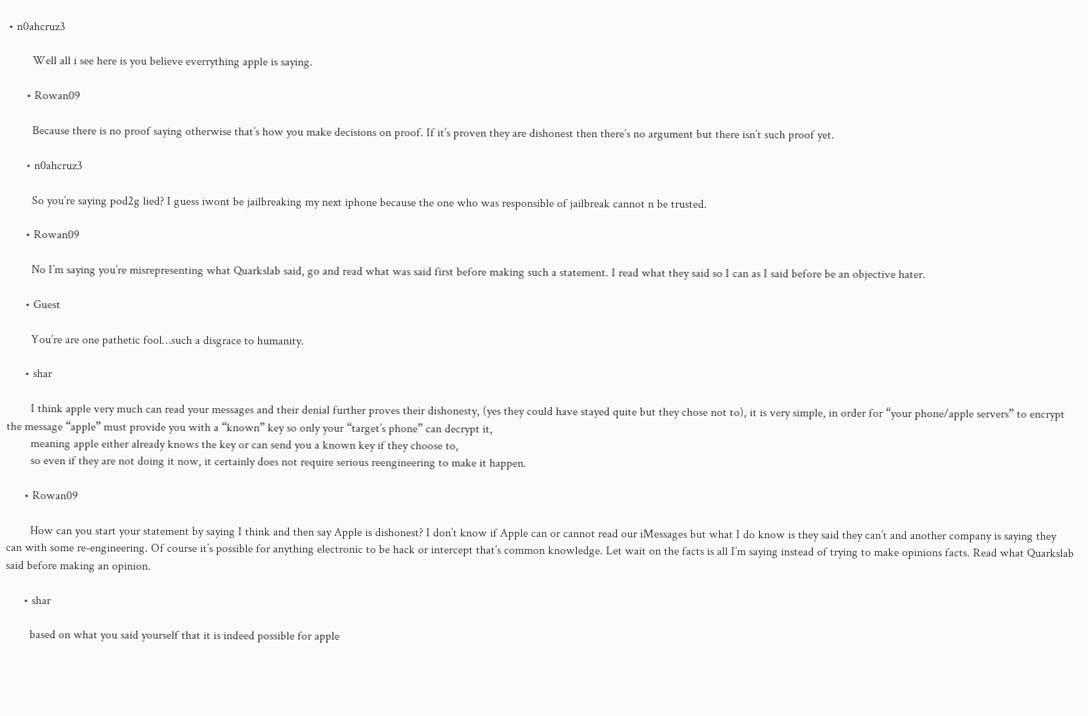• n0ahcruz3

        Well all i see here is you believe everrything apple is saying.

      • Rowan09

        Because there is no proof saying otherwise that’s how you make decisions on proof. If it’s proven they are dishonest then there’s no argument but there isn’t such proof yet.

      • n0ahcruz3

        So you’re saying pod2g lied? I guess iwont be jailbreaking my next iphone because the one who was responsible of jailbreak cannot n be trusted.

      • Rowan09

        No I’m saying you’re misrepresenting what Quarkslab said, go and read what was said first before making such a statement. I read what they said so I can as I said before be an objective hater.

      • Guest

        You’re are one pathetic fool…such a disgrace to humanity.

      • shar

        I think apple very much can read your messages and their denial further proves their dishonesty, (yes they could have stayed quite but they chose not to), it is very simple, in order for “your phone/apple servers” to encrypt the message “apple” must provide you with a “known” key so only your “target’s phone” can decrypt it,
        meaning apple either already knows the key or can send you a known key if they choose to,
        so even if they are not doing it now, it certainly does not require serious reengineering to make it happen.

      • Rowan09

        How can you start your statement by saying I think and then say Apple is dishonest? I don’t know if Apple can or cannot read our iMessages but what I do know is they said they can’t and another company is saying they can with some re-engineering. Of course it’s possible for anything electronic to be hack or intercept that’s common knowledge. Let wait on the facts is all I’m saying instead of trying to make opinions facts. Read what Quarkslab said before making an opinion.

      • shar

        based on what you said yourself that it is indeed possible for apple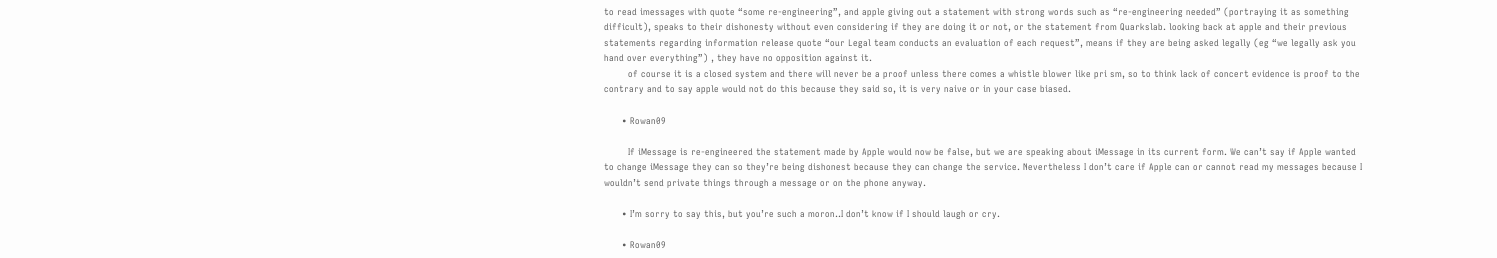to read imessages with quote “some re-engineering”, and apple giving out a statement with strong words such as “re-engineering needed” (portraying it as something difficult), speaks to their dishonesty without even considering if they are doing it or not, or the statement from Quarkslab. looking back at apple and their previous statements regarding information release quote “our Legal team conducts an evaluation of each request”, means if they are being asked legally (eg “we legally ask you hand over everything”) , they have no opposition against it.
        of course it is a closed system and there will never be a proof unless there comes a whistle blower like pri sm, so to think lack of concert evidence is proof to the contrary and to say apple would not do this because they said so, it is very naive or in your case biased.

      • Rowan09

        If iMessage is re-engineered the statement made by Apple would now be false, but we are speaking about iMessage in its current form. We can’t say if Apple wanted to change iMessage they can so they’re being dishonest because they can change the service. Nevertheless I don’t care if Apple can or cannot read my messages because I wouldn’t send private things through a message or on the phone anyway.

      • I’m sorry to say this, but you’re such a moron..I don’t know if I should laugh or cry.

      • Rowan09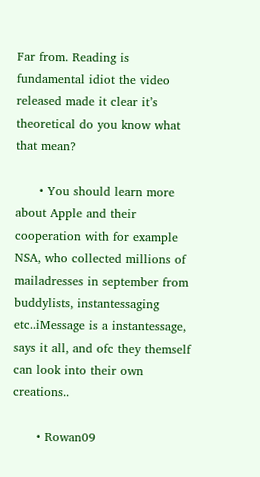Far from. Reading is fundamental idiot the video released made it clear it’s theoretical do you know what that mean?

      • You should learn more about Apple and their cooperation with for example NSA, who collected millions of mailadresses in september from buddylists, instantessaging etc..iMessage is a instantessage, says it all, and ofc they themself can look into their own creations..

      • Rowan09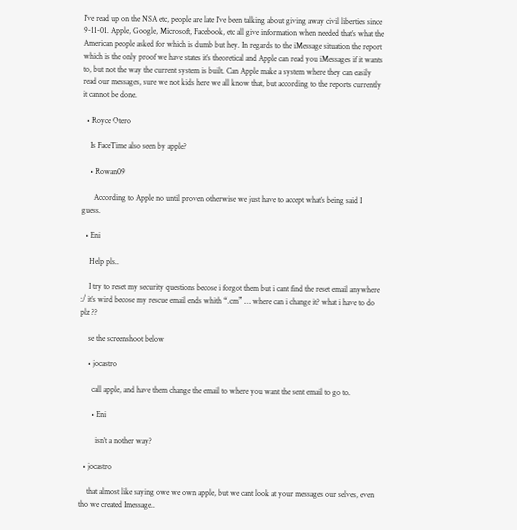I’ve read up on the NSA etc, people are late I’ve been talking about giving away civil liberties since 9-11-01. Apple, Google, Microsoft, Facebook, etc all give information when needed that’s what the American people asked for which is dumb but hey. In regards to the iMessage situation the report which is the only proof we have states it’s theoretical and Apple can read you iMessages if it wants to, but not the way the current system is built. Can Apple make a system where they can easily read our messages, sure we not kids here we all know that, but according to the reports currently it cannot be done.

  • Royce Otero

    Is FaceTime also seen by apple?

    • Rowan09

      According to Apple no until proven otherwise we just have to accept what’s being said I guess.

  • Eni

    Help pls..

    I try to reset my security questions becose i forgot them but i cant find the reset email anywhere :/ it’s wird becose my rescue email ends whith “.cm” … where can i change it? what i have to do plz ??

    se the screenshoot below

    • jocastro

      call apple, and have them change the email to where you want the sent email to go to.

      • Eni

        isn’t a nother way?

  • jocastro

    that almost like saying owe we own apple, but we cant look at your messages our selves, even tho we created Imessage..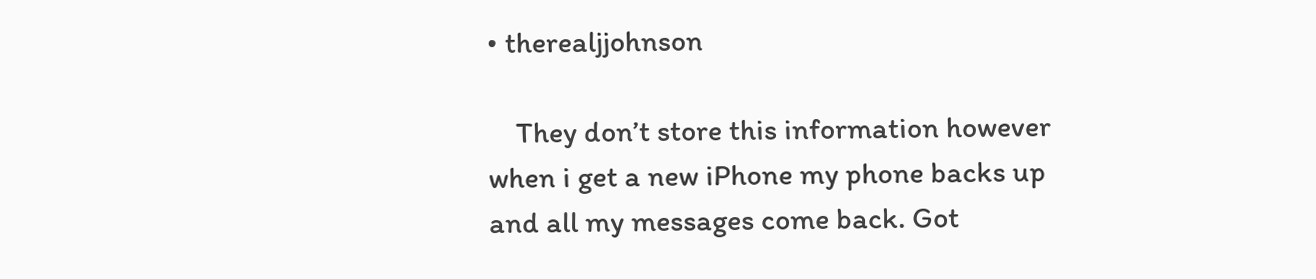• therealjjohnson

    They don’t store this information however when i get a new iPhone my phone backs up and all my messages come back. Got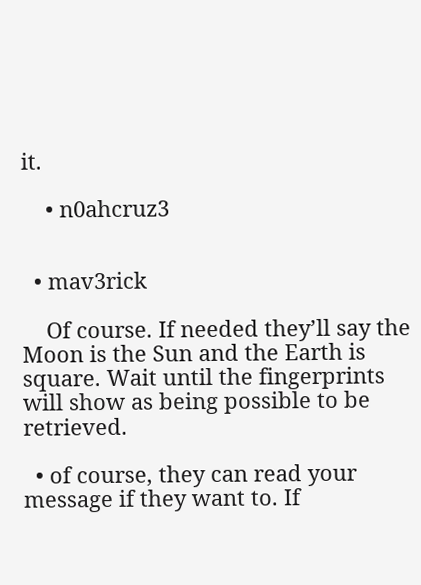it.

    • n0ahcruz3


  • mav3rick

    Of course. If needed they’ll say the Moon is the Sun and the Earth is square. Wait until the fingerprints will show as being possible to be retrieved.

  • of course, they can read your message if they want to. If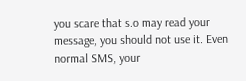you scare that s.o may read your message, you should not use it. Even normal SMS, your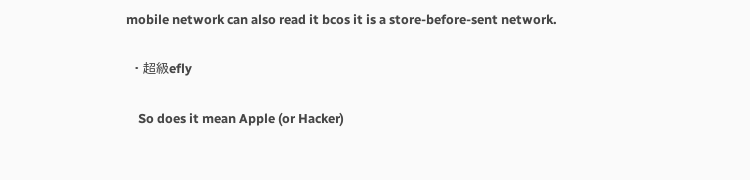mobile network can also read it bcos it is a store-before-sent network.

  • 超級efly

    So does it mean Apple (or Hacker)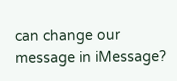can change our message in iMessage?